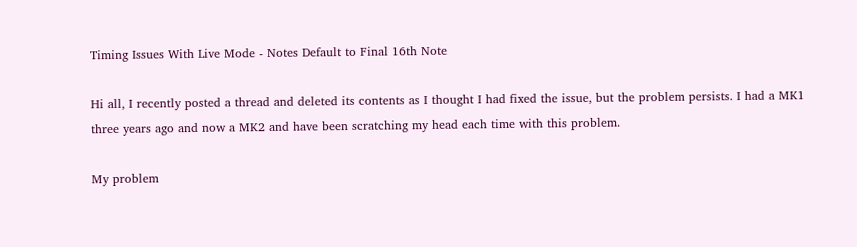Timing Issues With Live Mode - Notes Default to Final 16th Note

Hi all, I recently posted a thread and deleted its contents as I thought I had fixed the issue, but the problem persists. I had a MK1 three years ago and now a MK2 and have been scratching my head each time with this problem.

My problem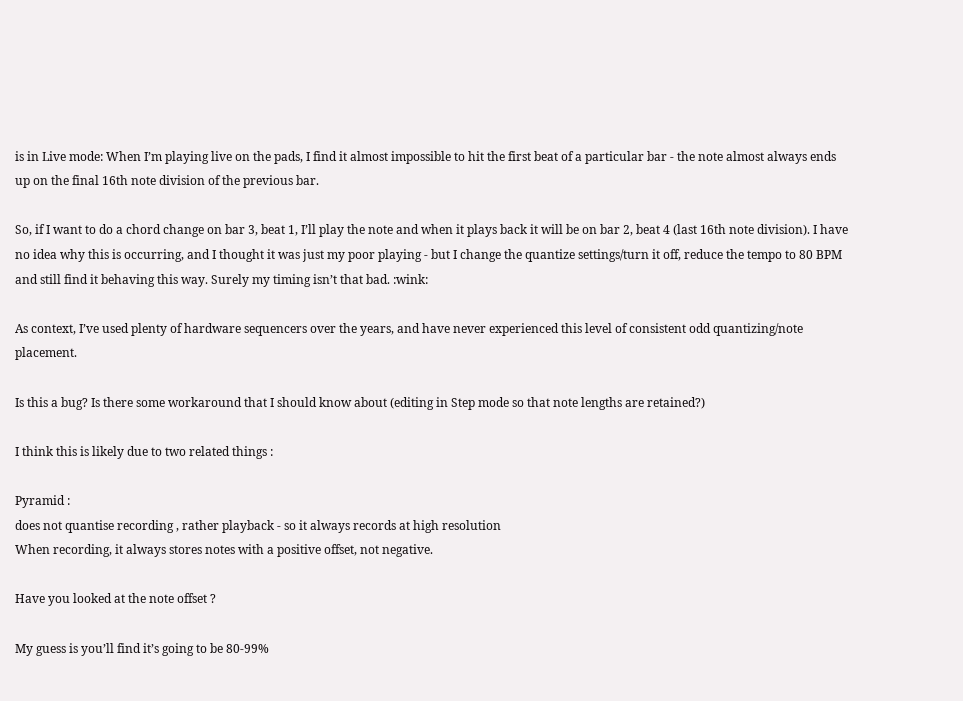is in Live mode: When I’m playing live on the pads, I find it almost impossible to hit the first beat of a particular bar - the note almost always ends up on the final 16th note division of the previous bar.

So, if I want to do a chord change on bar 3, beat 1, I’ll play the note and when it plays back it will be on bar 2, beat 4 (last 16th note division). I have no idea why this is occurring, and I thought it was just my poor playing - but I change the quantize settings/turn it off, reduce the tempo to 80 BPM and still find it behaving this way. Surely my timing isn’t that bad. :wink:

As context, I’ve used plenty of hardware sequencers over the years, and have never experienced this level of consistent odd quantizing/note placement.

Is this a bug? Is there some workaround that I should know about (editing in Step mode so that note lengths are retained?)

I think this is likely due to two related things :

Pyramid :
does not quantise recording , rather playback - so it always records at high resolution
When recording, it always stores notes with a positive offset, not negative.

Have you looked at the note offset ?

My guess is you’ll find it’s going to be 80-99%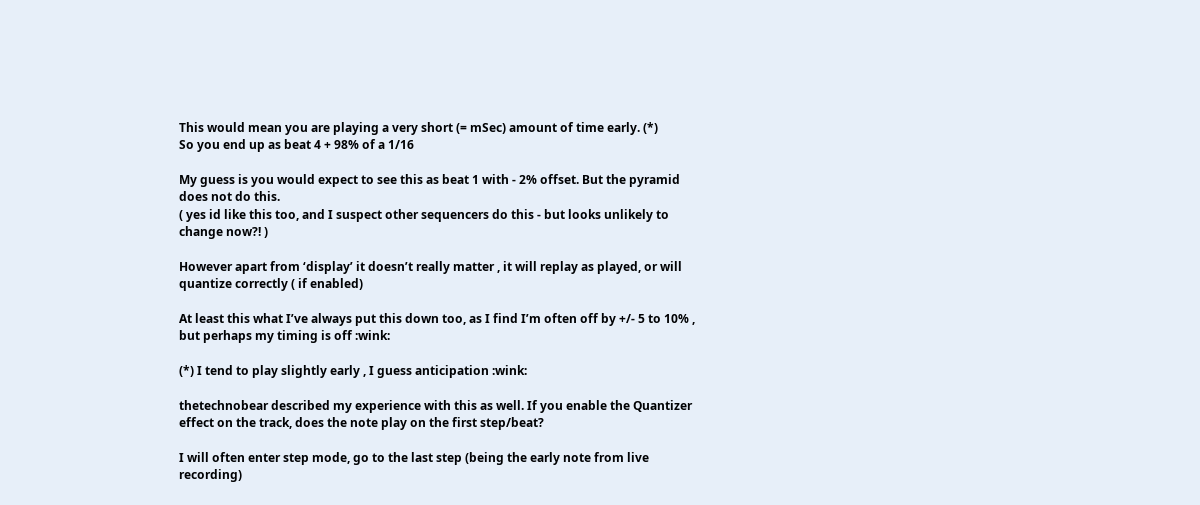This would mean you are playing a very short (= mSec) amount of time early. (*)
So you end up as beat 4 + 98% of a 1/16

My guess is you would expect to see this as beat 1 with - 2% offset. But the pyramid does not do this.
( yes id like this too, and I suspect other sequencers do this - but looks unlikely to change now?! )

However apart from ‘display’ it doesn’t really matter , it will replay as played, or will quantize correctly ( if enabled)

At least this what I’ve always put this down too, as I find I’m often off by +/- 5 to 10% , but perhaps my timing is off :wink:

(*) I tend to play slightly early , I guess anticipation :wink:

thetechnobear described my experience with this as well. If you enable the Quantizer effect on the track, does the note play on the first step/beat?

I will often enter step mode, go to the last step (being the early note from live recording)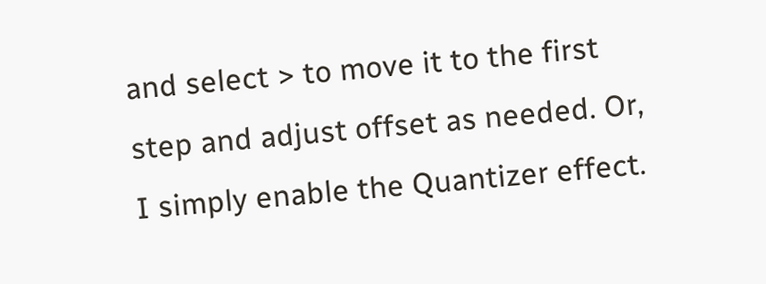and select > to move it to the first step and adjust offset as needed. Or, I simply enable the Quantizer effect.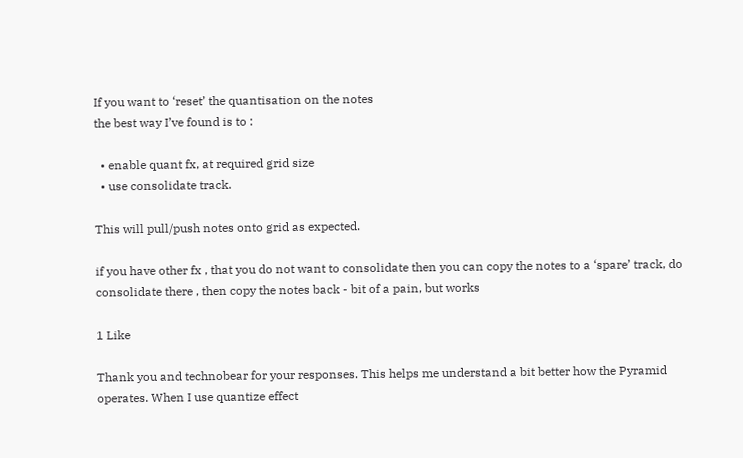If you want to ‘reset’ the quantisation on the notes
the best way I’ve found is to :

  • enable quant fx, at required grid size
  • use consolidate track.

This will pull/push notes onto grid as expected.

if you have other fx , that you do not want to consolidate then you can copy the notes to a ‘spare’ track, do consolidate there , then copy the notes back - bit of a pain, but works

1 Like

Thank you and technobear for your responses. This helps me understand a bit better how the Pyramid operates. When I use quantize effect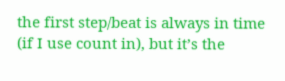the first step/beat is always in time (if I use count in), but it’s the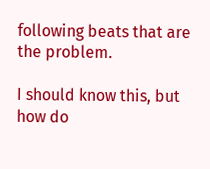following beats that are the problem.

I should know this, but how do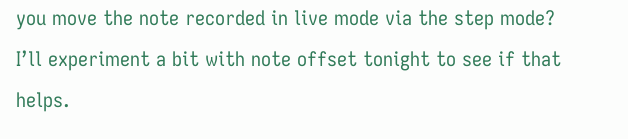you move the note recorded in live mode via the step mode? I’ll experiment a bit with note offset tonight to see if that helps.